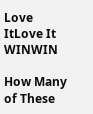Love ItLove It WINWIN

How Many of These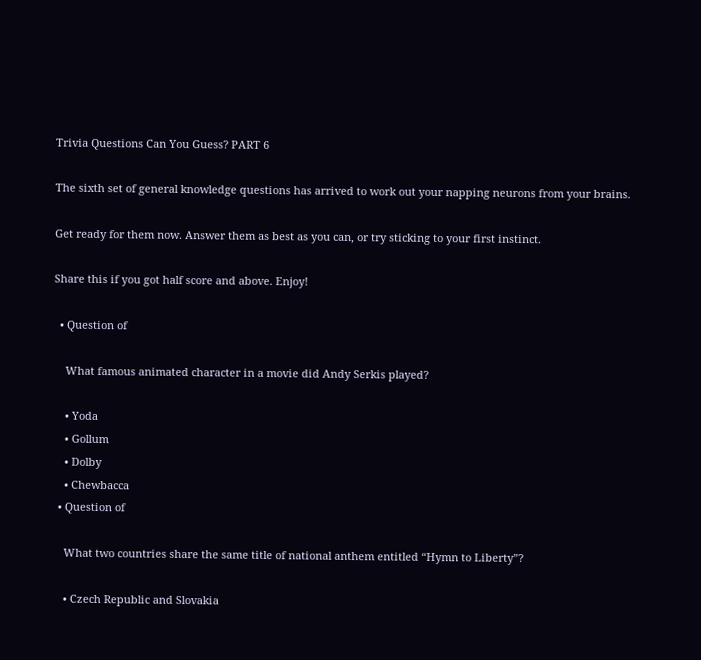Trivia Questions Can You Guess? PART 6

The sixth set of general knowledge questions has arrived to work out your napping neurons from your brains.

Get ready for them now. Answer them as best as you can, or try sticking to your first instinct.

Share this if you got half score and above. Enjoy!

  • Question of

    What famous animated character in a movie did Andy Serkis played?

    • Yoda
    • Gollum
    • Dolby
    • Chewbacca
  • Question of

    What two countries share the same title of national anthem entitled “Hymn to Liberty”?

    • Czech Republic and Slovakia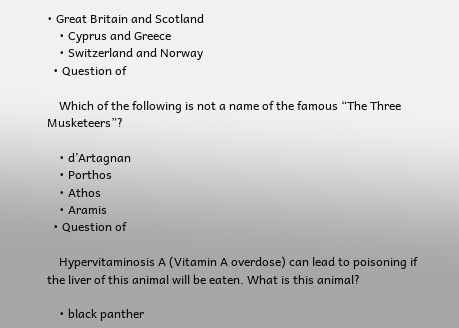• Great Britain and Scotland
    • Cyprus and Greece
    • Switzerland and Norway
  • Question of

    Which of the following is not a name of the famous “The Three Musketeers”?

    • d’Artagnan
    • Porthos
    • Athos
    • Aramis
  • Question of

    Hypervitaminosis A (Vitamin A overdose) can lead to poisoning if the liver of this animal will be eaten. What is this animal?

    • black panther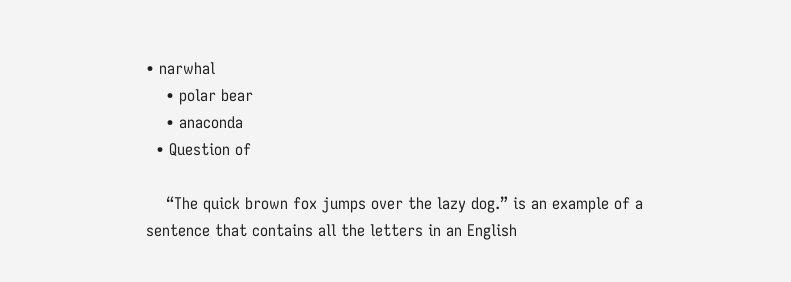• narwhal
    • polar bear
    • anaconda
  • Question of

    “The quick brown fox jumps over the lazy dog.” is an example of a sentence that contains all the letters in an English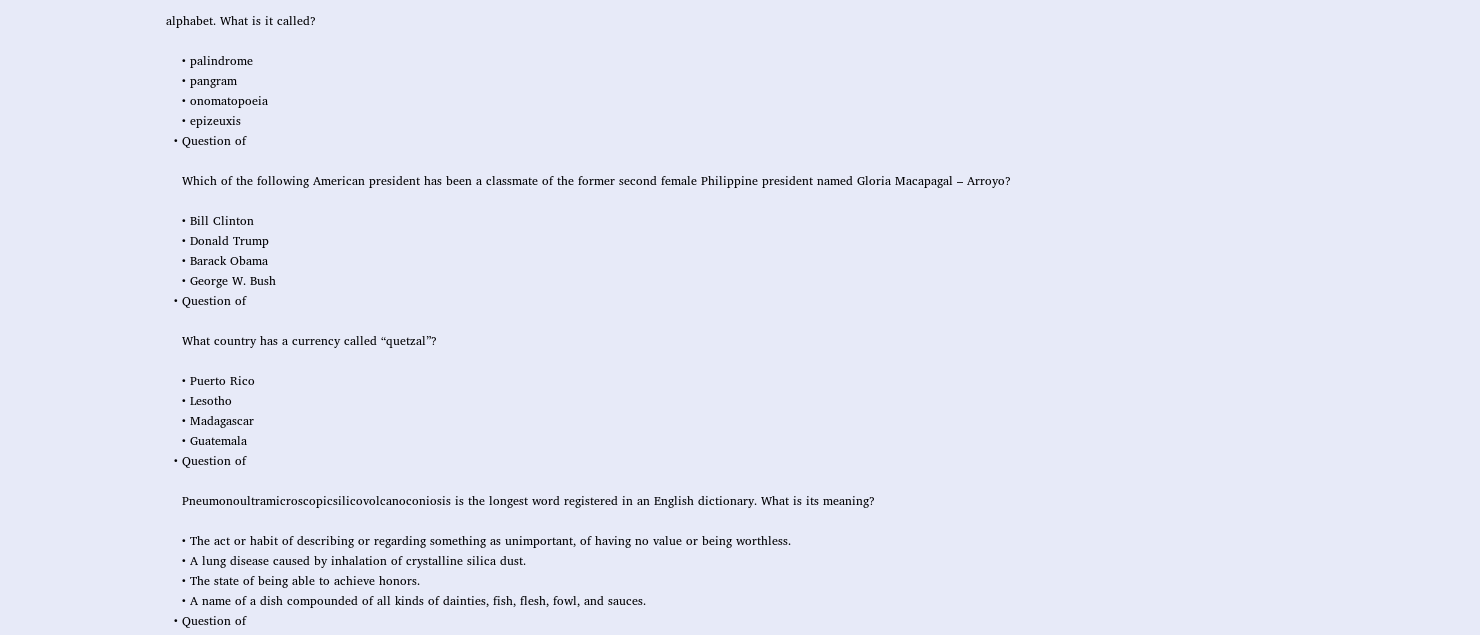alphabet. What is it called?

    • palindrome
    • pangram
    • onomatopoeia
    • epizeuxis
  • Question of

    Which of the following American president has been a classmate of the former second female Philippine president named Gloria Macapagal – Arroyo?

    • Bill Clinton
    • Donald Trump
    • Barack Obama
    • George W. Bush
  • Question of

    What country has a currency called “quetzal”?

    • Puerto Rico
    • Lesotho
    • Madagascar
    • Guatemala
  • Question of

    Pneumonoultramicroscopicsilicovolcanoconiosis is the longest word registered in an English dictionary. What is its meaning?

    • The act or habit of describing or regarding something as unimportant, of having no value or being worthless.
    • A lung disease caused by inhalation of crystalline silica dust.
    • The state of being able to achieve honors.
    • A name of a dish compounded of all kinds of dainties, fish, flesh, fowl, and sauces.
  • Question of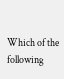Which of the following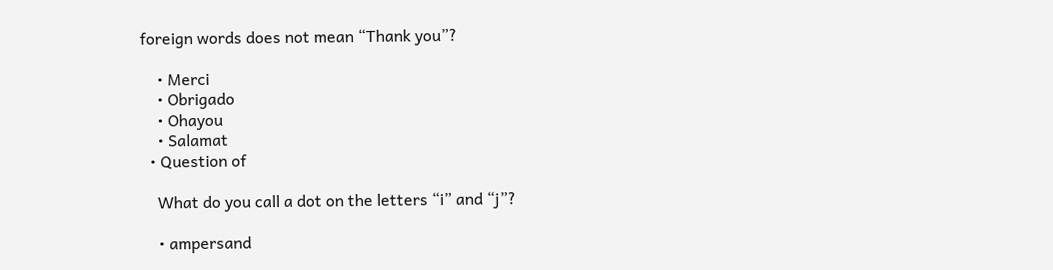foreign words does not mean “Thank you”?

    • Merci
    • Obrigado
    • Ohayou
    • Salamat
  • Question of

    What do you call a dot on the letters “i” and “j”?

    • ampersand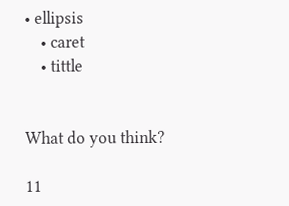• ellipsis
    • caret
    • tittle


What do you think?

11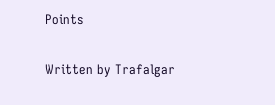Points

Written by Trafalgar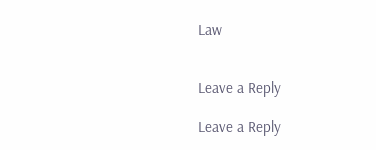Law


Leave a Reply

Leave a Reply